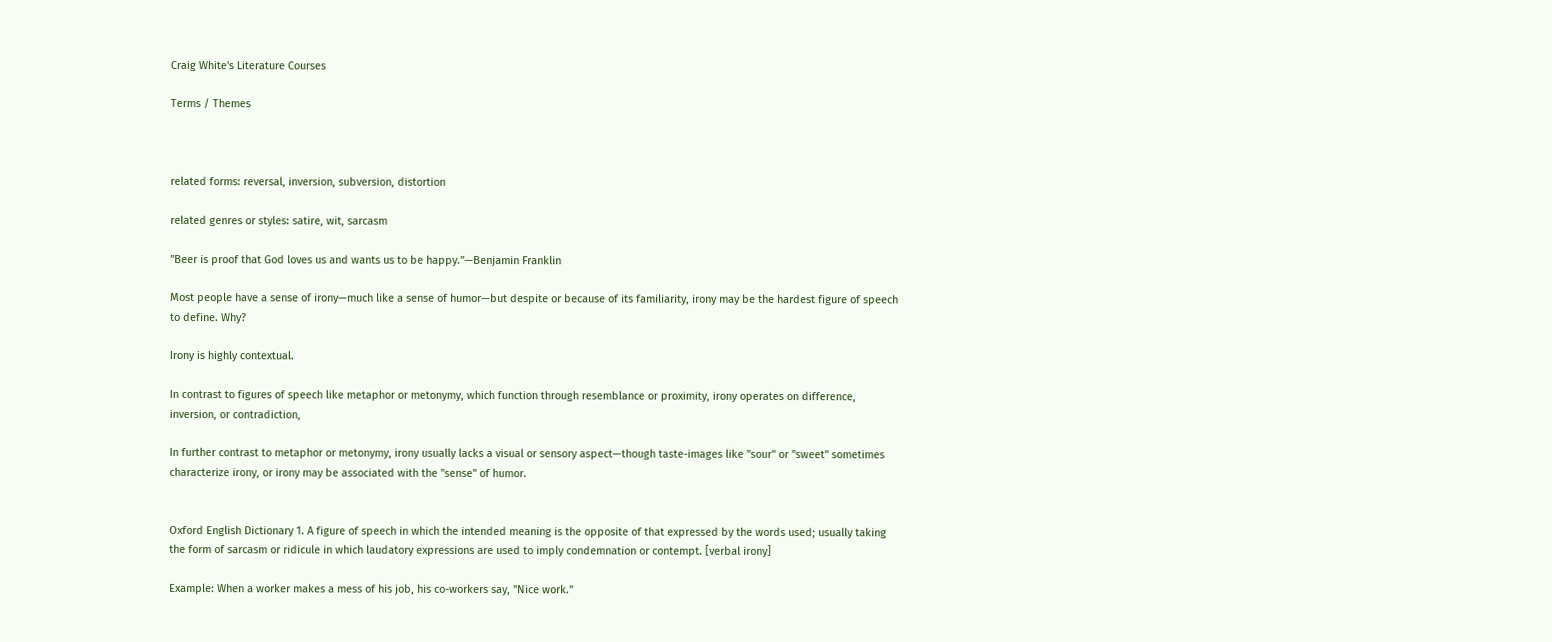Craig White's Literature Courses

Terms / Themes



related forms: reversal, inversion, subversion, distortion

related genres or styles: satire, wit, sarcasm

"Beer is proof that God loves us and wants us to be happy."—Benjamin Franklin

Most people have a sense of irony—much like a sense of humor—but despite or because of its familiarity, irony may be the hardest figure of speech to define. Why?

Irony is highly contextual.

In contrast to figures of speech like metaphor or metonymy, which function through resemblance or proximity, irony operates on difference, inversion, or contradiction,

In further contrast to metaphor or metonymy, irony usually lacks a visual or sensory aspect—though taste-images like "sour" or "sweet" sometimes characterize irony, or irony may be associated with the "sense" of humor.


Oxford English Dictionary 1. A figure of speech in which the intended meaning is the opposite of that expressed by the words used; usually taking the form of sarcasm or ridicule in which laudatory expressions are used to imply condemnation or contempt. [verbal irony]

Example: When a worker makes a mess of his job, his co-workers say, "Nice work."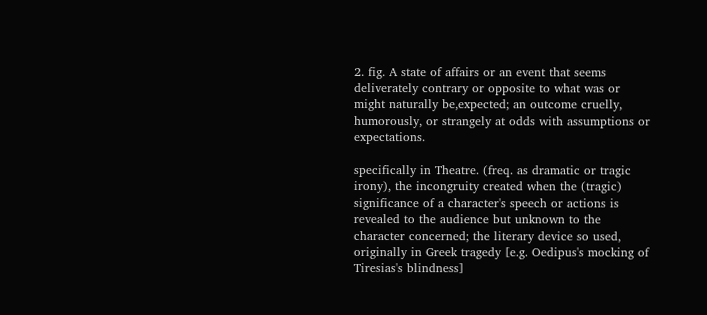2. fig. A state of affairs or an event that seems deliverately contrary or opposite to what was or might naturally be,expected; an outcome cruelly, humorously, or strangely at odds with assumptions or expectations.

specifically in Theatre. (freq. as dramatic or tragic irony), the incongruity created when the (tragic) significance of a character's speech or actions is revealed to the audience but unknown to the character concerned; the literary device so used, originally in Greek tragedy [e.g. Oedipus's mocking of Tiresias's blindness]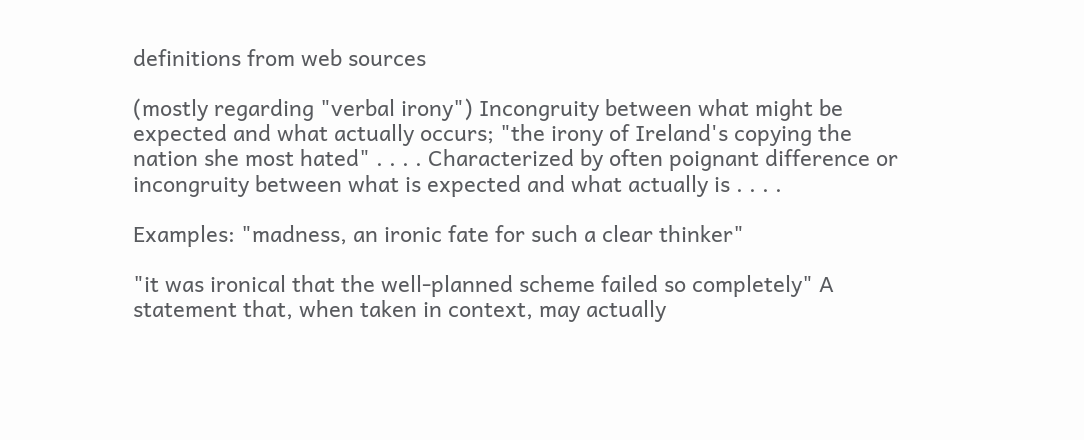definitions from web sources

(mostly regarding "verbal irony") Incongruity between what might be expected and what actually occurs; "the irony of Ireland's copying the nation she most hated" . . . . Characterized by often poignant difference or incongruity between what is expected and what actually is . . . .

Examples: "madness, an ironic fate for such a clear thinker"

"it was ironical that the well-planned scheme failed so completely" A statement that, when taken in context, may actually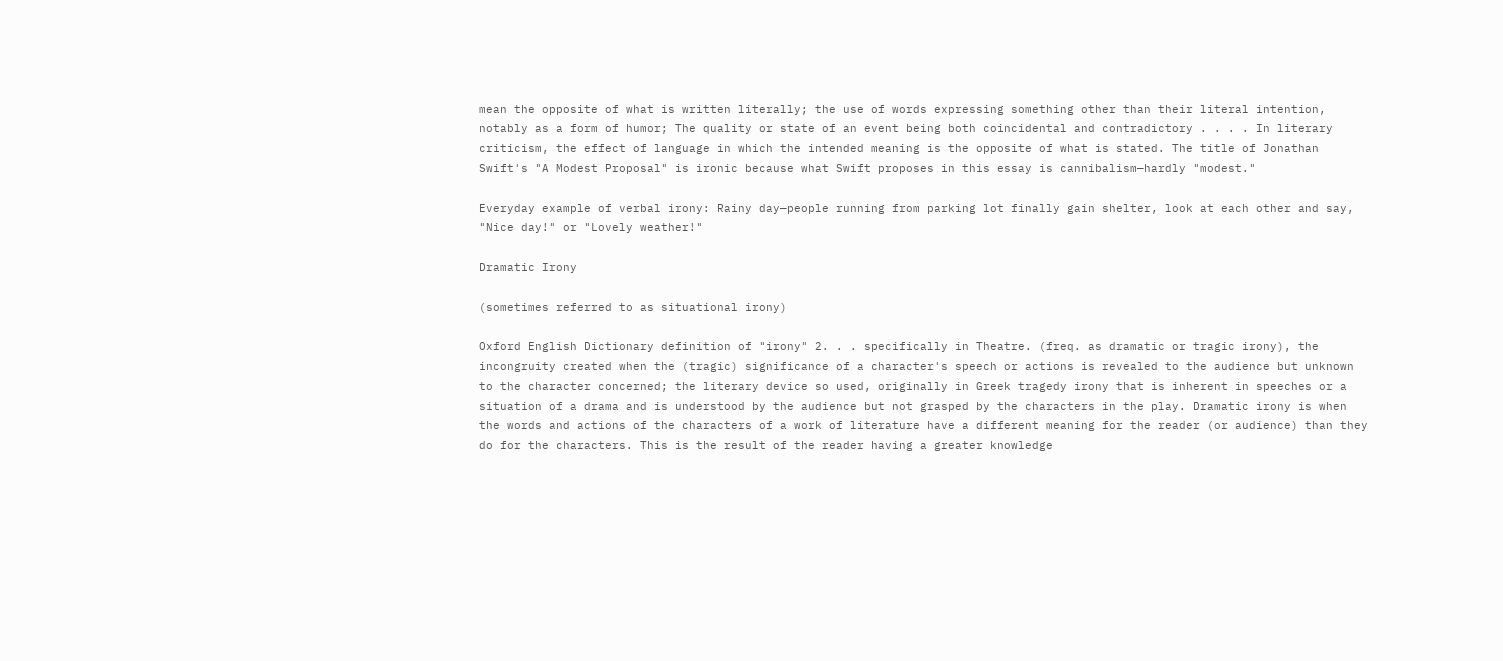mean the opposite of what is written literally; the use of words expressing something other than their literal intention, notably as a form of humor; The quality or state of an event being both coincidental and contradictory . . . . In literary criticism, the effect of language in which the intended meaning is the opposite of what is stated. The title of Jonathan Swift's "A Modest Proposal" is ironic because what Swift proposes in this essay is cannibalism—hardly "modest."

Everyday example of verbal irony: Rainy day—people running from parking lot finally gain shelter, look at each other and say, "Nice day!" or "Lovely weather!"

Dramatic Irony

(sometimes referred to as situational irony)

Oxford English Dictionary definition of "irony" 2. . . specifically in Theatre. (freq. as dramatic or tragic irony), the incongruity created when the (tragic) significance of a character's speech or actions is revealed to the audience but unknown to the character concerned; the literary device so used, originally in Greek tragedy irony that is inherent in speeches or a situation of a drama and is understood by the audience but not grasped by the characters in the play. Dramatic irony is when the words and actions of the characters of a work of literature have a different meaning for the reader (or audience) than they do for the characters. This is the result of the reader having a greater knowledge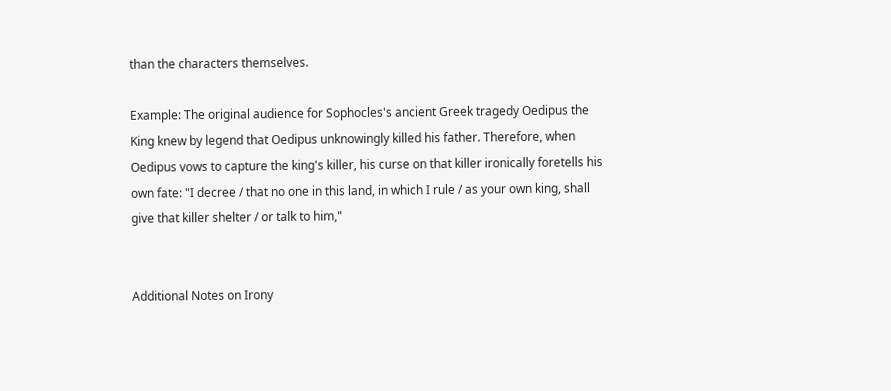than the characters themselves.

Example: The original audience for Sophocles's ancient Greek tragedy Oedipus the King knew by legend that Oedipus unknowingly killed his father. Therefore, when Oedipus vows to capture the king's killer, his curse on that killer ironically foretells his own fate: "I decree / that no one in this land, in which I rule / as your own king, shall give that killer shelter / or talk to him,"


Additional Notes on Irony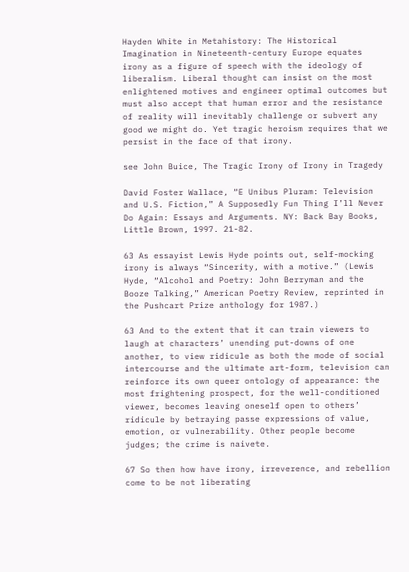Hayden White in Metahistory: The Historical Imagination in Nineteenth-century Europe equates irony as a figure of speech with the ideology of liberalism. Liberal thought can insist on the most enlightened motives and engineer optimal outcomes but must also accept that human error and the resistance of reality will inevitably challenge or subvert any good we might do. Yet tragic heroism requires that we persist in the face of that irony.

see John Buice, The Tragic Irony of Irony in Tragedy

David Foster Wallace, “E Unibus Pluram: Television and U.S. Fiction,” A Supposedly Fun Thing I’ll Never Do Again: Essays and Arguments. NY: Back Bay Books, Little Brown, 1997. 21-82.

63 As essayist Lewis Hyde points out, self-mocking irony is always “Sincerity, with a motive.” (Lewis Hyde, “Alcohol and Poetry: John Berryman and the Booze Talking,” American Poetry Review, reprinted in the Pushcart Prize anthology for 1987.)

63 And to the extent that it can train viewers to laugh at characters’ unending put-downs of one another, to view ridicule as both the mode of social intercourse and the ultimate art-form, television can reinforce its own queer ontology of appearance: the most frightening prospect, for the well-conditioned viewer, becomes leaving oneself open to others’ ridicule by betraying passe expressions of value, emotion, or vulnerability. Other people become judges; the crime is naivete.

67 So then how have irony, irreverence, and rebellion come to be not liberating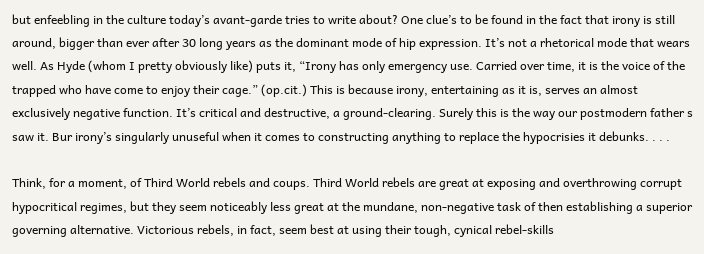but enfeebling in the culture today’s avant-garde tries to write about? One clue’s to be found in the fact that irony is still around, bigger than ever after 30 long years as the dominant mode of hip expression. It’s not a rhetorical mode that wears well. As Hyde (whom I pretty obviously like) puts it, “Irony has only emergency use. Carried over time, it is the voice of the trapped who have come to enjoy their cage.” (op.cit.) This is because irony, entertaining as it is, serves an almost exclusively negative function. It’s critical and destructive, a ground-clearing. Surely this is the way our postmodern father s saw it. Bur irony’s singularly unuseful when it comes to constructing anything to replace the hypocrisies it debunks. . . .

Think, for a moment, of Third World rebels and coups. Third World rebels are great at exposing and overthrowing corrupt hypocritical regimes, but they seem noticeably less great at the mundane, non-negative task of then establishing a superior governing alternative. Victorious rebels, in fact, seem best at using their tough, cynical rebel-skills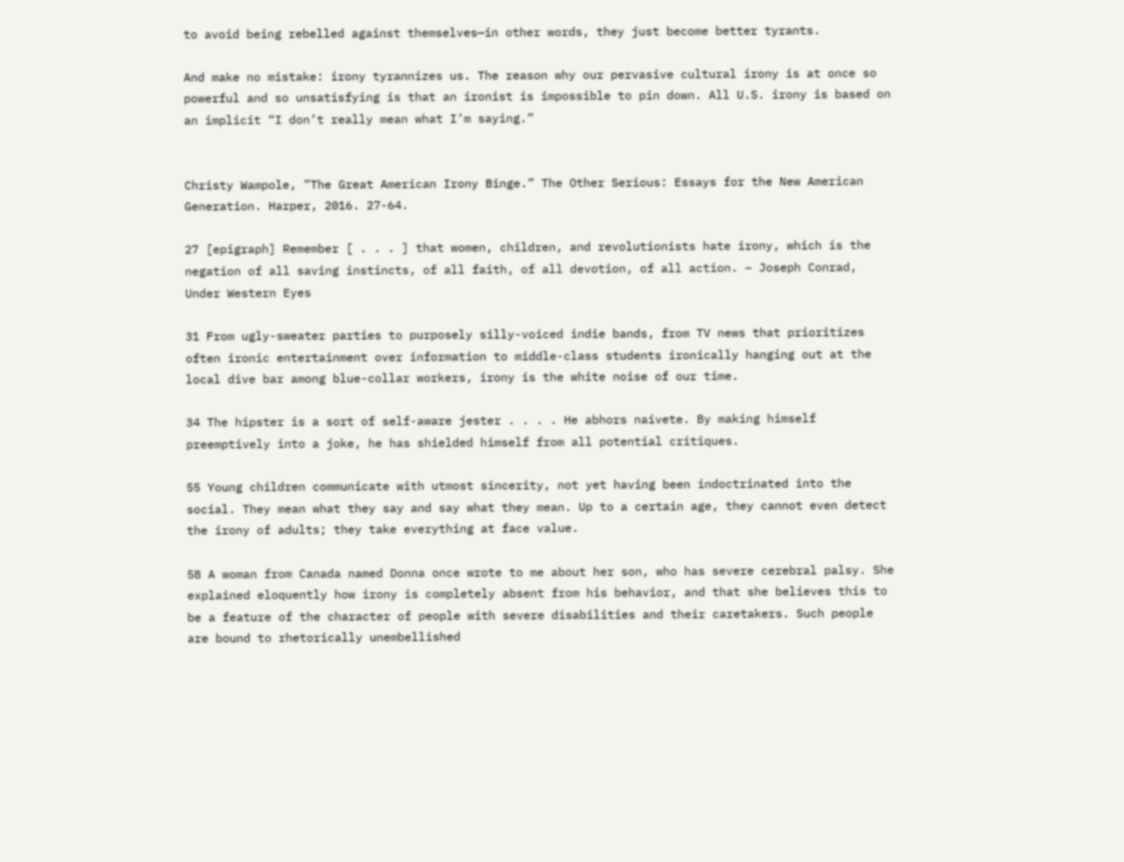to avoid being rebelled against themselves—in other words, they just become better tyrants.

And make no mistake: irony tyrannizes us. The reason why our pervasive cultural irony is at once so powerful and so unsatisfying is that an ironist is impossible to pin down. All U.S. irony is based on an implicit “I don’t really mean what I’m saying.”


Christy Wampole, ”The Great American Irony Binge.” The Other Serious: Essays for the New American Generation. Harper, 2016. 27-64.

27 [epigraph] Remember [ . . . ] that women, children, and revolutionists hate irony, which is the negation of all saving instincts, of all faith, of all devotion, of all action. – Joseph Conrad, Under Western Eyes

31 From ugly-sweater parties to purposely silly-voiced indie bands, from TV news that prioritizes often ironic entertainment over information to middle-class students ironically hanging out at the local dive bar among blue-collar workers, irony is the white noise of our time.

34 The hipster is a sort of self-aware jester . . . . He abhors naivete. By making himself preemptively into a joke, he has shielded himself from all potential critiques.

55 Young children communicate with utmost sincerity, not yet having been indoctrinated into the social. They mean what they say and say what they mean. Up to a certain age, they cannot even detect the irony of adults; they take everything at face value.

58 A woman from Canada named Donna once wrote to me about her son, who has severe cerebral palsy. She explained eloquently how irony is completely absent from his behavior, and that she believes this to be a feature of the character of people with severe disabilities and their caretakers. Such people are bound to rhetorically unembellished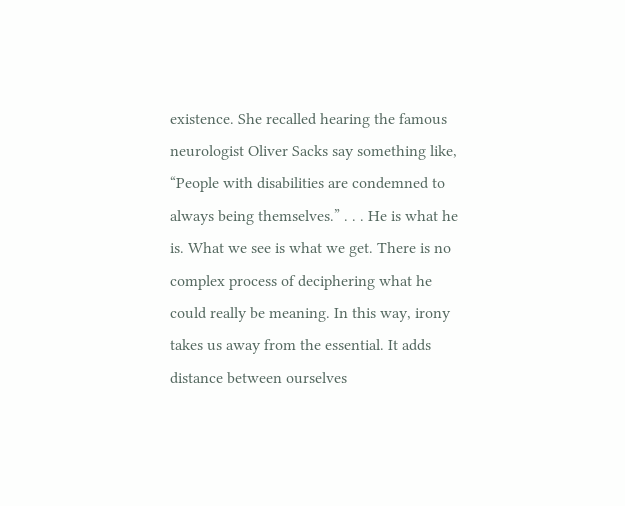existence. She recalled hearing the famous neurologist Oliver Sacks say something like, “People with disabilities are condemned to always being themselves.” . . . He is what he is. What we see is what we get. There is no complex process of deciphering what he could really be meaning. In this way, irony takes us away from the essential. It adds distance between ourselves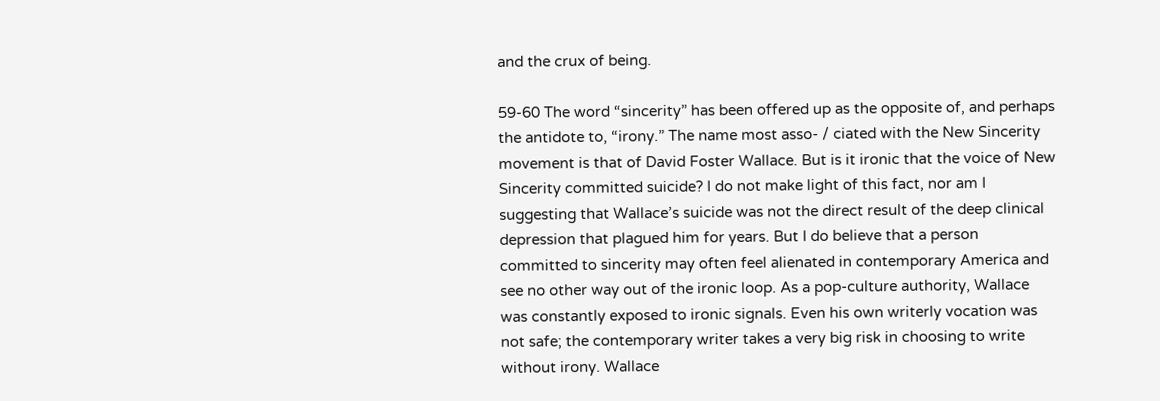and the crux of being.

59-60 The word “sincerity” has been offered up as the opposite of, and perhaps the antidote to, “irony.” The name most asso- / ciated with the New Sincerity movement is that of David Foster Wallace. But is it ironic that the voice of New Sincerity committed suicide? I do not make light of this fact, nor am I suggesting that Wallace’s suicide was not the direct result of the deep clinical depression that plagued him for years. But I do believe that a person committed to sincerity may often feel alienated in contemporary America and see no other way out of the ironic loop. As a pop-culture authority, Wallace was constantly exposed to ironic signals. Even his own writerly vocation was not safe; the contemporary writer takes a very big risk in choosing to write without irony. Wallace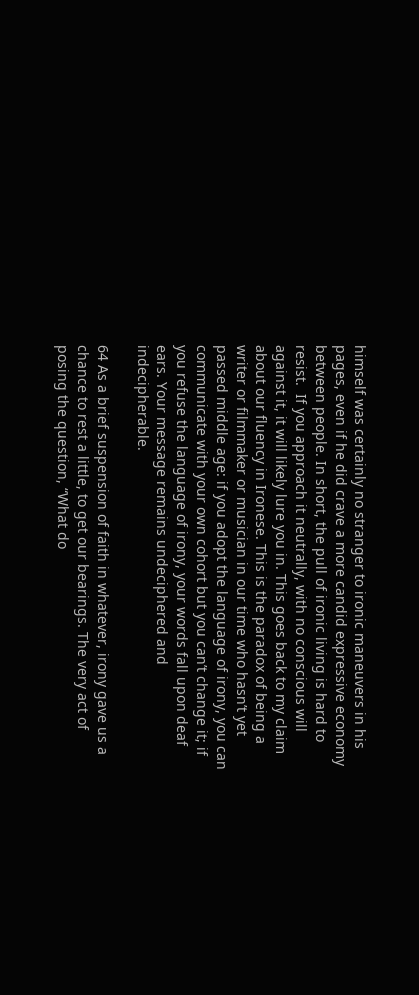himself was certainly no stranger to ironic maneuvers in his pages, even if he did crave a more candid expressive economy between people. In short, the pull of ironic living is hard to resist.  If you approach it neutrally, with no conscious will against it, it will likely lure you in. This goes back to my claim about our fluency in Ironese. This is the paradox of being a writer or filmmaker or musician in our time who hasn’t yet passed middle age: if you adopt the language of irony, you can communicate with your own cohort but you can’t change it; if you refuse the language of irony, your words fall upon deaf ears. Your message remains undeciphered and indecipherable.

64 As a brief suspension of faith in whatever, irony gave us a chance to rest a little, to get our bearings. The very act of posing the question, “What do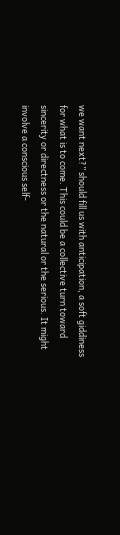we want next?” should fill us with anticipation, a soft giddiness for what is to come. This could be a collective turn toward sincerity or directness or the natural or the serious. It might involve a conscious self-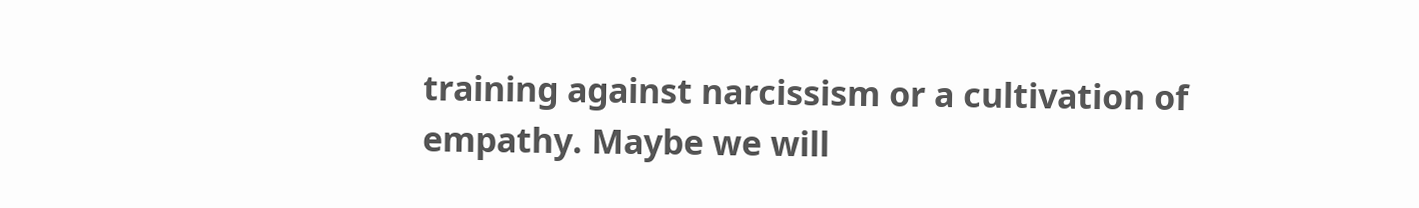training against narcissism or a cultivation of empathy. Maybe we will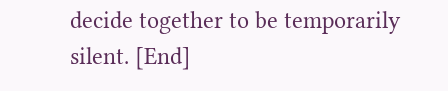decide together to be temporarily silent. [End]